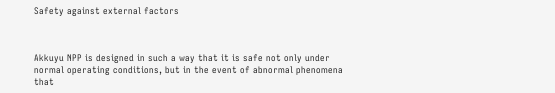Safety against external factors



Akkuyu NPP is designed in such a way that it is safe not only under normal operating conditions, but in the event of abnormal phenomena that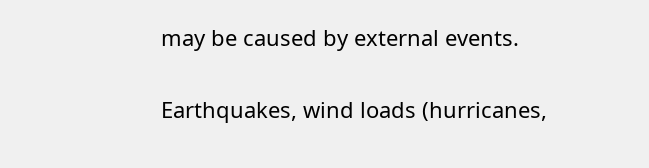may be caused by external events.


Earthquakes, wind loads (hurricanes,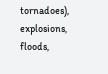tornadoes), explosions, floods,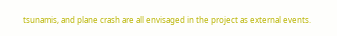tsunamis, and plane crash are all envisaged in the project as external events.